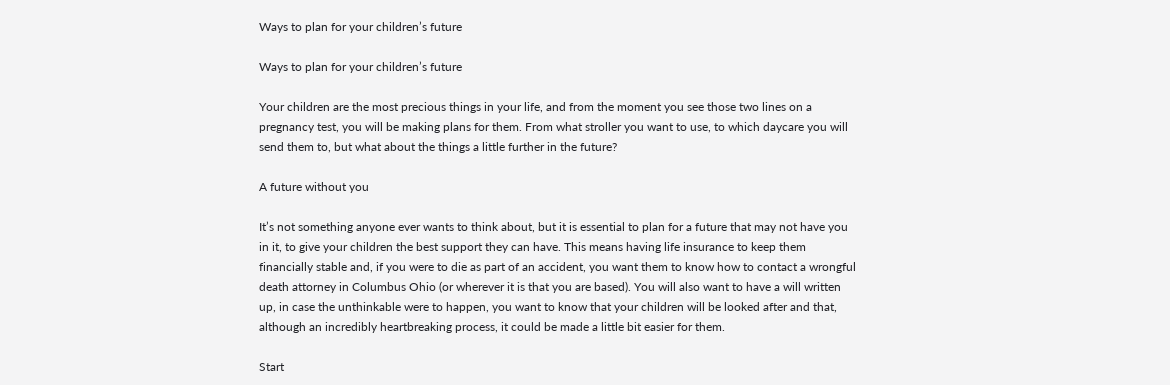Ways to plan for your children’s future

Ways to plan for your children’s future

Your children are the most precious things in your life, and from the moment you see those two lines on a pregnancy test, you will be making plans for them. From what stroller you want to use, to which daycare you will send them to, but what about the things a little further in the future?

A future without you

It’s not something anyone ever wants to think about, but it is essential to plan for a future that may not have you in it, to give your children the best support they can have. This means having life insurance to keep them financially stable and, if you were to die as part of an accident, you want them to know how to contact a wrongful death attorney in Columbus Ohio (or wherever it is that you are based). You will also want to have a will written up, in case the unthinkable were to happen, you want to know that your children will be looked after and that, although an incredibly heartbreaking process, it could be made a little bit easier for them.

Start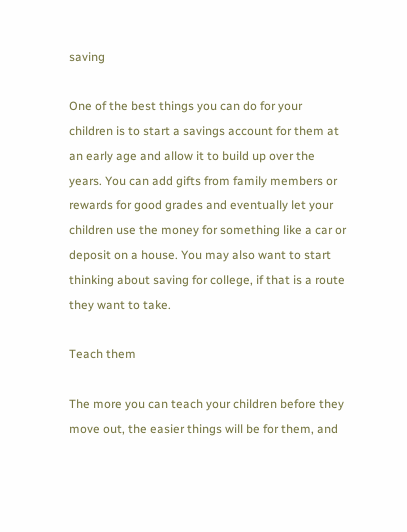saving

One of the best things you can do for your children is to start a savings account for them at an early age and allow it to build up over the years. You can add gifts from family members or rewards for good grades and eventually let your children use the money for something like a car or deposit on a house. You may also want to start thinking about saving for college, if that is a route they want to take.

Teach them

The more you can teach your children before they move out, the easier things will be for them, and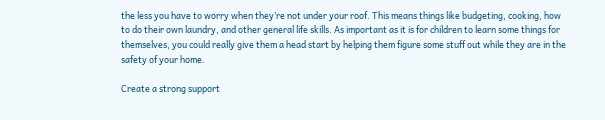the less you have to worry when they’re not under your roof. This means things like budgeting, cooking, how to do their own laundry, and other general life skills. As important as it is for children to learn some things for themselves, you could really give them a head start by helping them figure some stuff out while they are in the safety of your home.

Create a strong support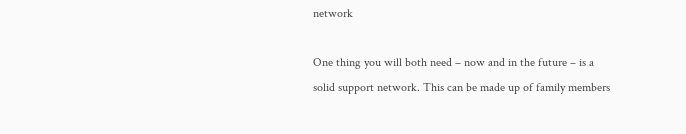network

One thing you will both need – now and in the future – is a solid support network. This can be made up of family members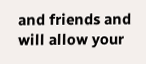and friends and will allow your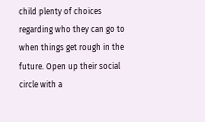child plenty of choices regarding who they can go to when things get rough in the future. Open up their social circle with a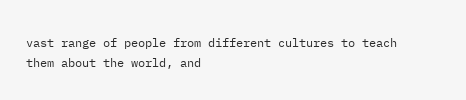vast range of people from different cultures to teach them about the world, and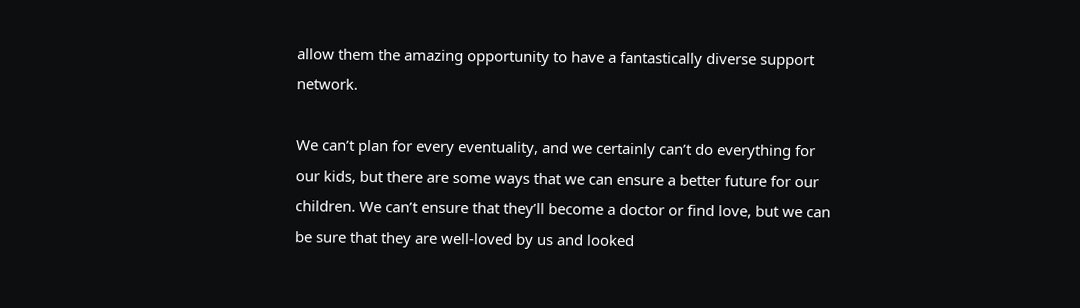allow them the amazing opportunity to have a fantastically diverse support network.

We can’t plan for every eventuality, and we certainly can’t do everything for our kids, but there are some ways that we can ensure a better future for our children. We can’t ensure that they’ll become a doctor or find love, but we can be sure that they are well-loved by us and looked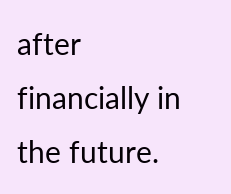after financially in the future.